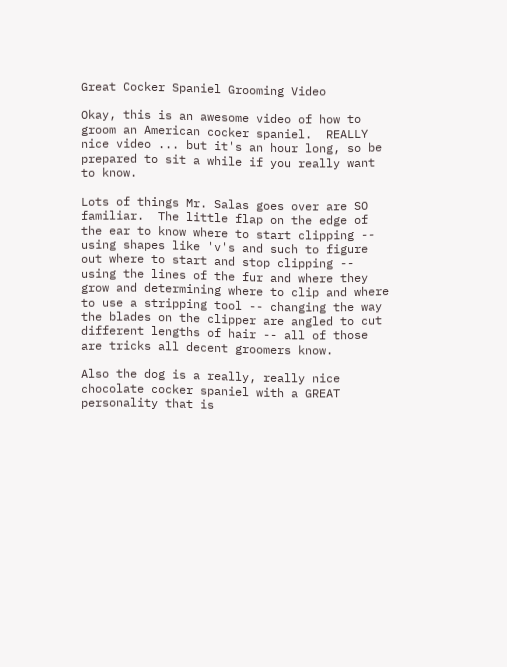Great Cocker Spaniel Grooming Video

Okay, this is an awesome video of how to groom an American cocker spaniel.  REALLY nice video ... but it's an hour long, so be prepared to sit a while if you really want to know.

Lots of things Mr. Salas goes over are SO familiar.  The little flap on the edge of the ear to know where to start clipping -- using shapes like 'v's and such to figure out where to start and stop clipping -- using the lines of the fur and where they grow and determining where to clip and where to use a stripping tool -- changing the way the blades on the clipper are angled to cut different lengths of hair -- all of those are tricks all decent groomers know.

Also the dog is a really, really nice chocolate cocker spaniel with a GREAT personality that is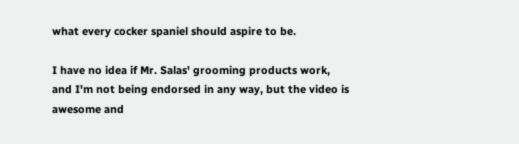what every cocker spaniel should aspire to be.

I have no idea if Mr. Salas' grooming products work, and I'm not being endorsed in any way, but the video is awesome and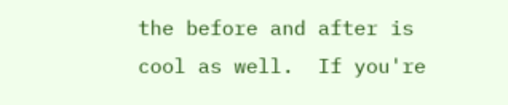the before and after is cool as well.  If you're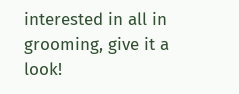interested in all in grooming, give it a look!